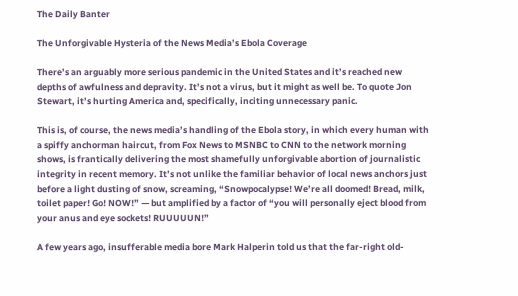The Daily Banter

The Unforgivable Hysteria of the News Media’s Ebola Coverage

There’s an arguably more serious pandemic in the United States and it’s reached new depths of awfulness and depravity. It’s not a virus, but it might as well be. To quote Jon Stewart, it’s hurting America and, specifically, inciting unnecessary panic.

This is, of course, the news media’s handling of the Ebola story, in which every human with a spiffy anchorman haircut, from Fox News to MSNBC to CNN to the network morning shows, is frantically delivering the most shamefully unforgivable abortion of journalistic integrity in recent memory. It’s not unlike the familiar behavior of local news anchors just before a light dusting of snow, screaming, “Snowpocalypse! We’re all doomed! Bread, milk, toilet paper! Go! NOW!” — but amplified by a factor of “you will personally eject blood from your anus and eye sockets! RUUUUUN!”

A few years ago, insufferable media bore Mark Halperin told us that the far-right old-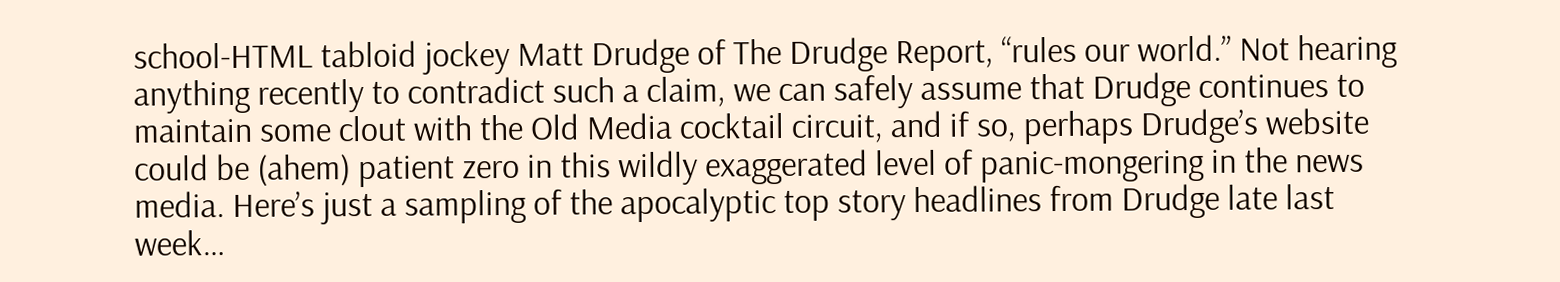school-HTML tabloid jockey Matt Drudge of The Drudge Report, “rules our world.” Not hearing anything recently to contradict such a claim, we can safely assume that Drudge continues to maintain some clout with the Old Media cocktail circuit, and if so, perhaps Drudge’s website could be (ahem) patient zero in this wildly exaggerated level of panic-mongering in the news media. Here’s just a sampling of the apocalyptic top story headlines from Drudge late last week…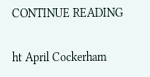CONTINUE READING

ht April Cockerham